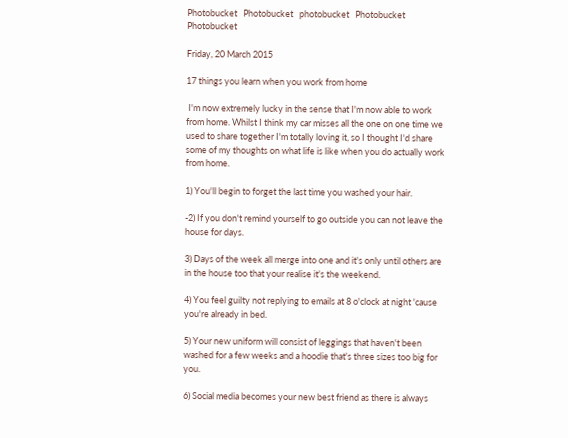Photobucket   Photobucket   photobucket   Photobucket   Photobucket

Friday, 20 March 2015

17 things you learn when you work from home

 I'm now extremely lucky in the sense that I'm now able to work from home. Whilst I think my car misses all the one on one time we used to share together I'm totally loving it, so I thought I'd share some of my thoughts on what life is like when you do actually work from home.

1) You'll begin to forget the last time you washed your hair.

-2) If you don't remind yourself to go outside you can not leave the house for days.

3) Days of the week all merge into one and it's only until others are in the house too that your realise it's the weekend.

4) You feel guilty not replying to emails at 8 o'clock at night 'cause you're already in bed.

5) Your new uniform will consist of leggings that haven't been washed for a few weeks and a hoodie that's three sizes too big for you.

6) Social media becomes your new best friend as there is always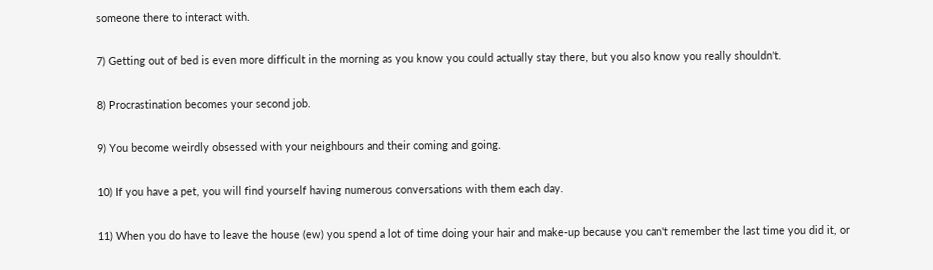someone there to interact with.

7) Getting out of bed is even more difficult in the morning as you know you could actually stay there, but you also know you really shouldn't.

8) Procrastination becomes your second job.

9) You become weirdly obsessed with your neighbours and their coming and going.

10) If you have a pet, you will find yourself having numerous conversations with them each day.

11) When you do have to leave the house (ew) you spend a lot of time doing your hair and make-up because you can't remember the last time you did it, or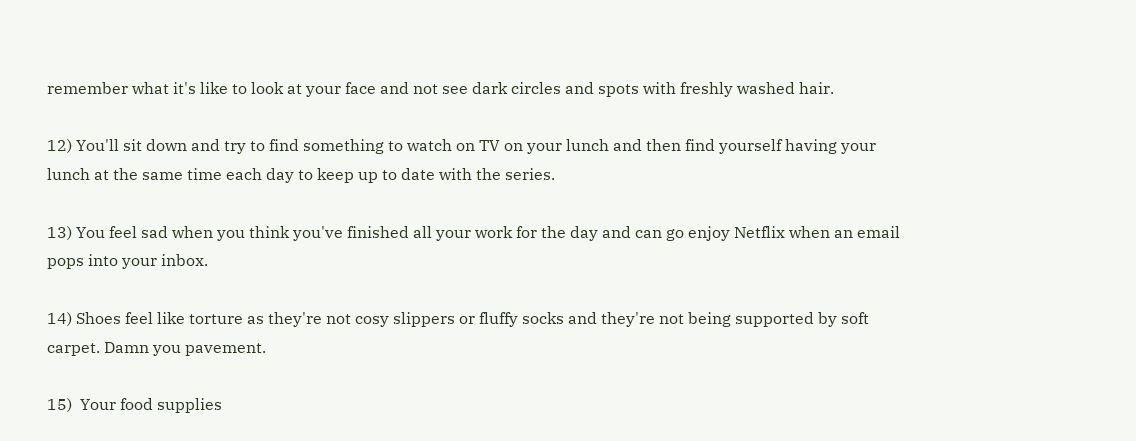remember what it's like to look at your face and not see dark circles and spots with freshly washed hair.

12) You'll sit down and try to find something to watch on TV on your lunch and then find yourself having your lunch at the same time each day to keep up to date with the series.

13) You feel sad when you think you've finished all your work for the day and can go enjoy Netflix when an email pops into your inbox.

14) Shoes feel like torture as they're not cosy slippers or fluffy socks and they're not being supported by soft carpet. Damn you pavement.

15)  Your food supplies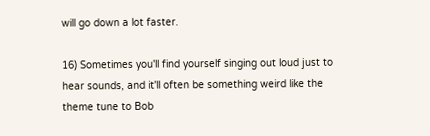will go down a lot faster.

16) Sometimes you'll find yourself singing out loud just to hear sounds, and it'll often be something weird like the theme tune to Bob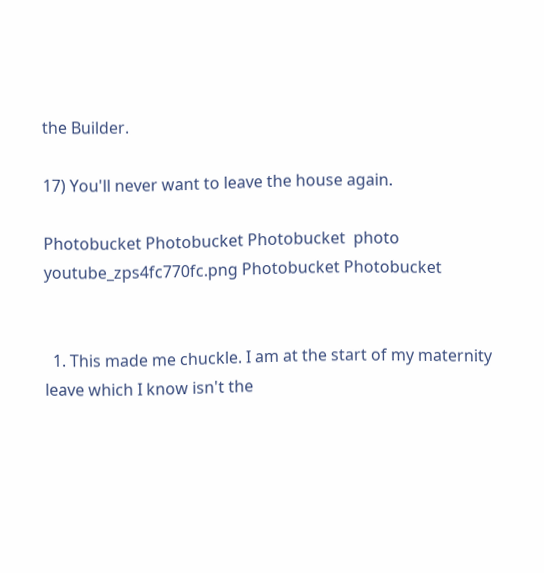the Builder.

17) You'll never want to leave the house again.

Photobucket Photobucket Photobucket  photo youtube_zps4fc770fc.png Photobucket Photobucket


  1. This made me chuckle. I am at the start of my maternity leave which I know isn't the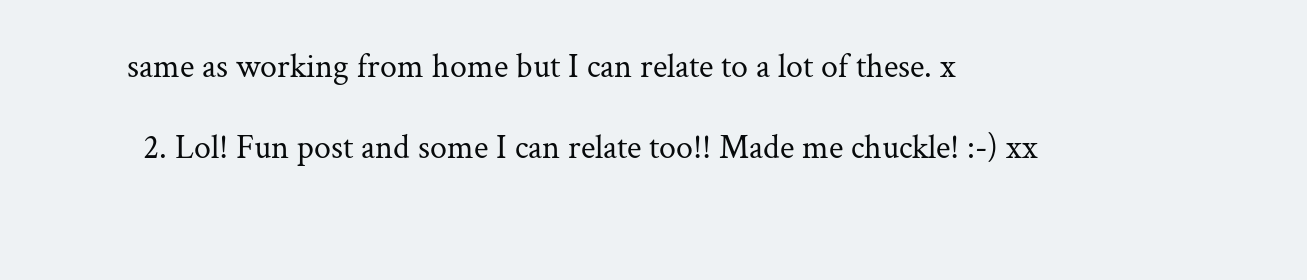same as working from home but I can relate to a lot of these. x

  2. Lol! Fun post and some I can relate too!! Made me chuckle! :-) xx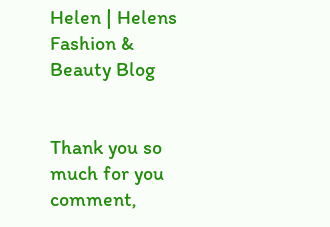Helen | Helens Fashion & Beauty Blog


Thank you so much for you comment,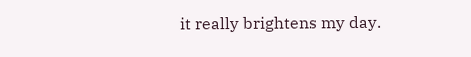it really brightens my day.